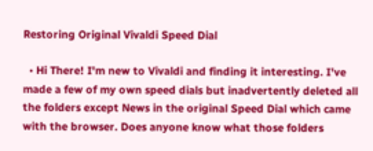Restoring Original Vivaldi Speed Dial

  • Hi There! I'm new to Vivaldi and finding it interesting. I've made a few of my own speed dials but inadvertently deleted all the folders except News in the original Speed Dial which came with the browser. Does anyone know what those folders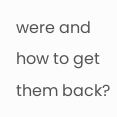were and how to get them back?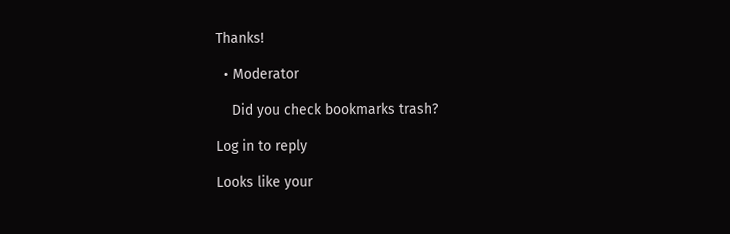Thanks!

  • Moderator

    Did you check bookmarks trash?

Log in to reply

Looks like your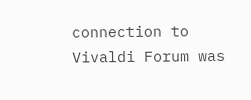connection to Vivaldi Forum was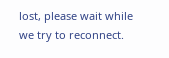lost, please wait while we try to reconnect.